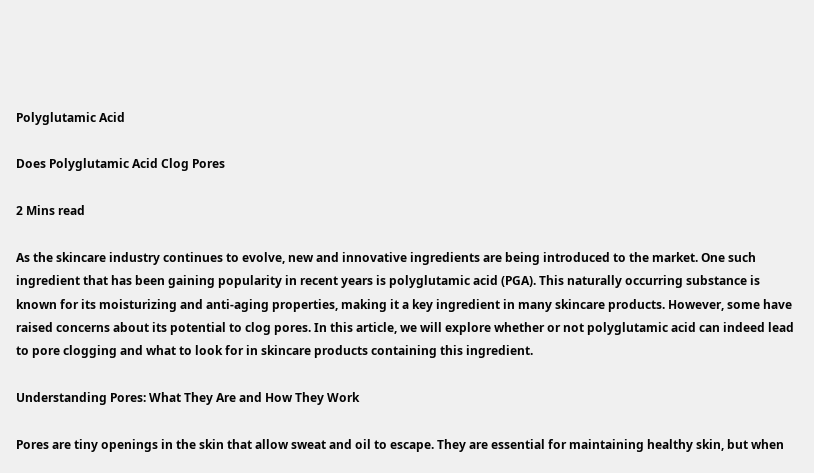Polyglutamic Acid

Does Polyglutamic Acid Clog Pores

2 Mins read

As the skincare industry continues to evolve, new and innovative ingredients are being introduced to the market. One such ingredient that has been gaining popularity in recent years is polyglutamic acid (PGA). This naturally occurring substance is known for its moisturizing and anti-aging properties, making it a key ingredient in many skincare products. However, some have raised concerns about its potential to clog pores. In this article, we will explore whether or not polyglutamic acid can indeed lead to pore clogging and what to look for in skincare products containing this ingredient.

Understanding Pores: What They Are and How They Work

Pores are tiny openings in the skin that allow sweat and oil to escape. They are essential for maintaining healthy skin, but when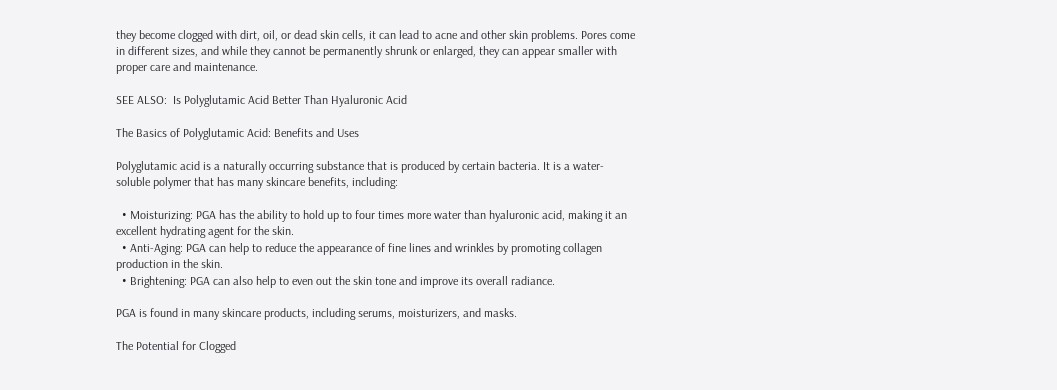they become clogged with dirt, oil, or dead skin cells, it can lead to acne and other skin problems. Pores come in different sizes, and while they cannot be permanently shrunk or enlarged, they can appear smaller with proper care and maintenance.

SEE ALSO:  Is Polyglutamic Acid Better Than Hyaluronic Acid

The Basics of Polyglutamic Acid: Benefits and Uses

Polyglutamic acid is a naturally occurring substance that is produced by certain bacteria. It is a water-soluble polymer that has many skincare benefits, including:

  • Moisturizing: PGA has the ability to hold up to four times more water than hyaluronic acid, making it an excellent hydrating agent for the skin.
  • Anti-Aging: PGA can help to reduce the appearance of fine lines and wrinkles by promoting collagen production in the skin.
  • Brightening: PGA can also help to even out the skin tone and improve its overall radiance.

PGA is found in many skincare products, including serums, moisturizers, and masks.

The Potential for Clogged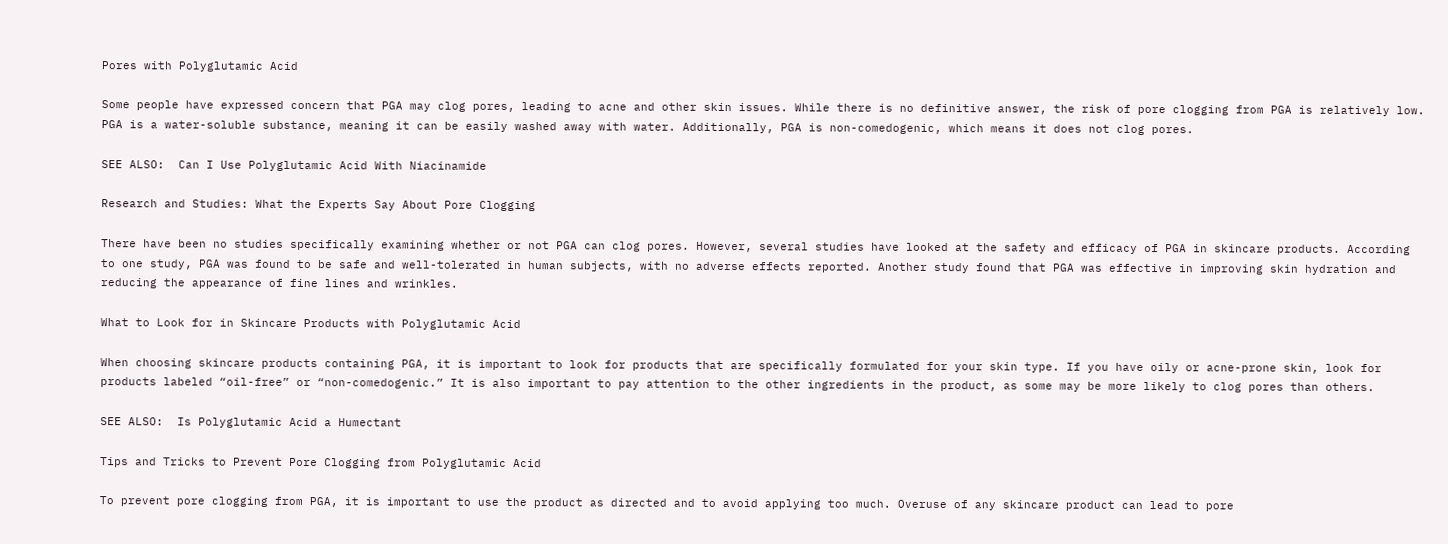Pores with Polyglutamic Acid

Some people have expressed concern that PGA may clog pores, leading to acne and other skin issues. While there is no definitive answer, the risk of pore clogging from PGA is relatively low. PGA is a water-soluble substance, meaning it can be easily washed away with water. Additionally, PGA is non-comedogenic, which means it does not clog pores.

SEE ALSO:  Can I Use Polyglutamic Acid With Niacinamide

Research and Studies: What the Experts Say About Pore Clogging

There have been no studies specifically examining whether or not PGA can clog pores. However, several studies have looked at the safety and efficacy of PGA in skincare products. According to one study, PGA was found to be safe and well-tolerated in human subjects, with no adverse effects reported. Another study found that PGA was effective in improving skin hydration and reducing the appearance of fine lines and wrinkles.

What to Look for in Skincare Products with Polyglutamic Acid

When choosing skincare products containing PGA, it is important to look for products that are specifically formulated for your skin type. If you have oily or acne-prone skin, look for products labeled “oil-free” or “non-comedogenic.” It is also important to pay attention to the other ingredients in the product, as some may be more likely to clog pores than others.

SEE ALSO:  Is Polyglutamic Acid a Humectant

Tips and Tricks to Prevent Pore Clogging from Polyglutamic Acid

To prevent pore clogging from PGA, it is important to use the product as directed and to avoid applying too much. Overuse of any skincare product can lead to pore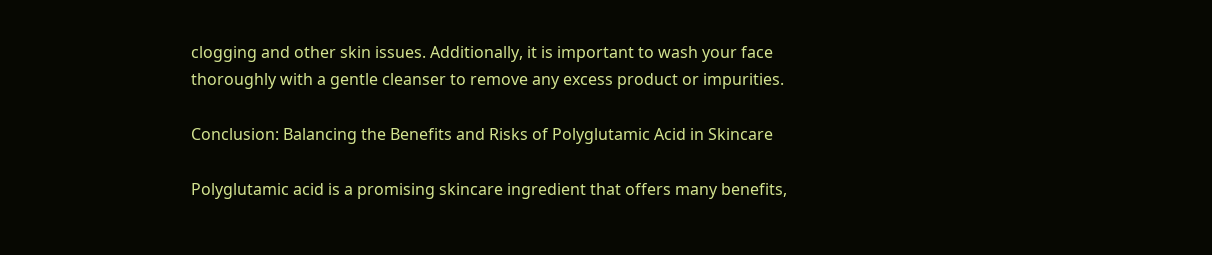clogging and other skin issues. Additionally, it is important to wash your face thoroughly with a gentle cleanser to remove any excess product or impurities.

Conclusion: Balancing the Benefits and Risks of Polyglutamic Acid in Skincare

Polyglutamic acid is a promising skincare ingredient that offers many benefits,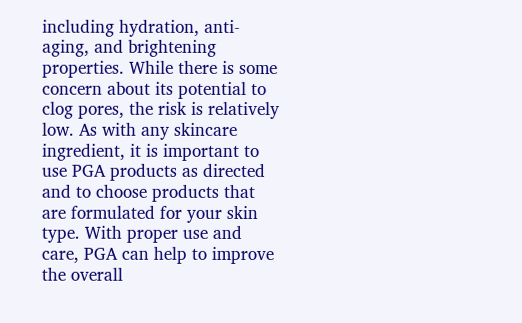including hydration, anti-aging, and brightening properties. While there is some concern about its potential to clog pores, the risk is relatively low. As with any skincare ingredient, it is important to use PGA products as directed and to choose products that are formulated for your skin type. With proper use and care, PGA can help to improve the overall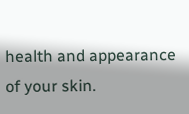health and appearance of your skin.